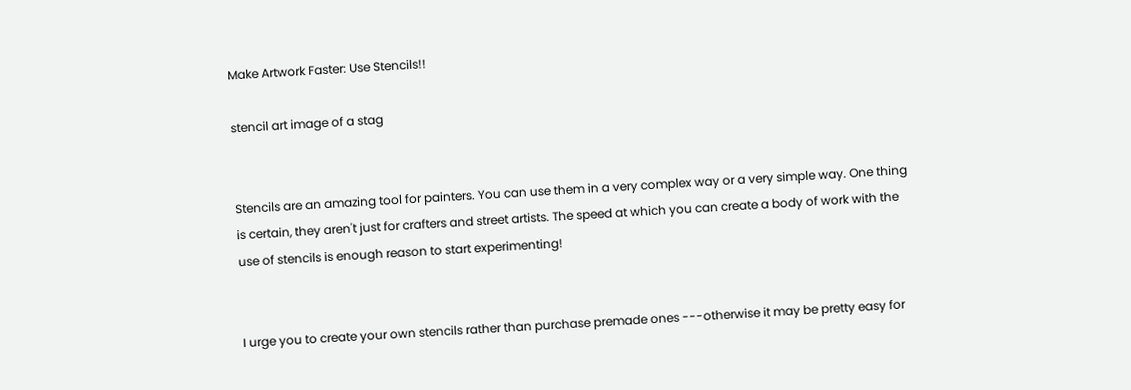Make Artwork Faster: Use Stencils!!

stencil art image of a stag


Stencils are an amazing tool for painters. You can use them in a very complex way or a very simple way. One thing is certain, they aren't just for crafters and street artists. The speed at which you can create a body of work with the use of stencils is enough reason to start experimenting!


I urge you to create your own stencils rather than purchase premade ones ---otherwise it may be pretty easy for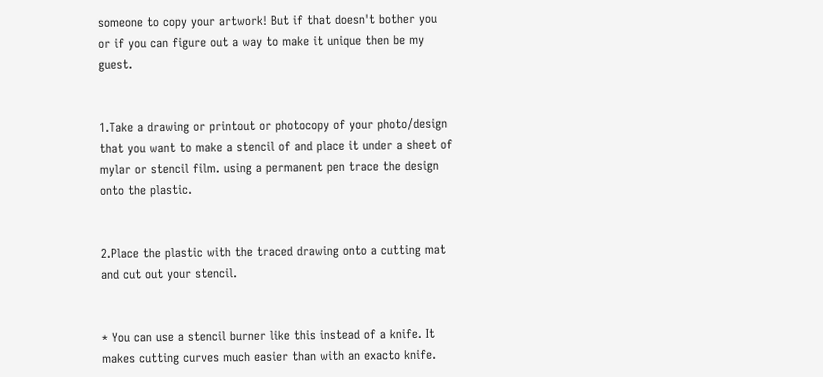someone to copy your artwork! But if that doesn't bother you or if you can figure out a way to make it unique then be my guest.


1.Take a drawing or printout or photocopy of your photo/design that you want to make a stencil of and place it under a sheet of mylar or stencil film. using a permanent pen trace the design onto the plastic.


2.Place the plastic with the traced drawing onto a cutting mat and cut out your stencil.


* You can use a stencil burner like this instead of a knife. It makes cutting curves much easier than with an exacto knife.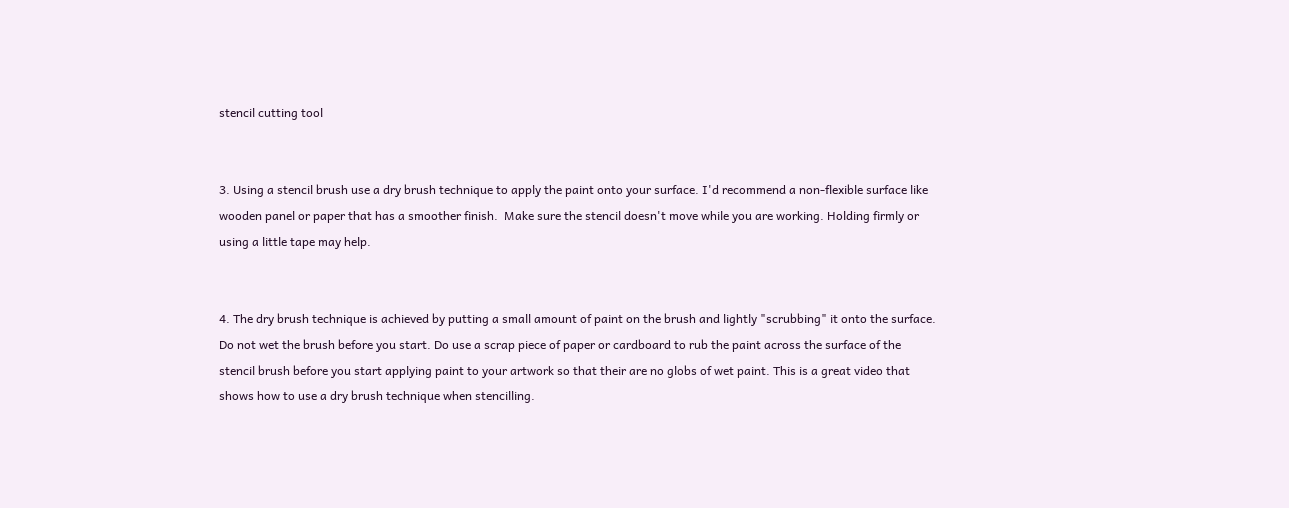stencil cutting tool


3. Using a stencil brush use a dry brush technique to apply the paint onto your surface. I'd recommend a non-flexible surface like wooden panel or paper that has a smoother finish.  Make sure the stencil doesn't move while you are working. Holding firmly or using a little tape may help.


4. The dry brush technique is achieved by putting a small amount of paint on the brush and lightly "scrubbing" it onto the surface. Do not wet the brush before you start. Do use a scrap piece of paper or cardboard to rub the paint across the surface of the stencil brush before you start applying paint to your artwork so that their are no globs of wet paint. This is a great video that shows how to use a dry brush technique when stencilling.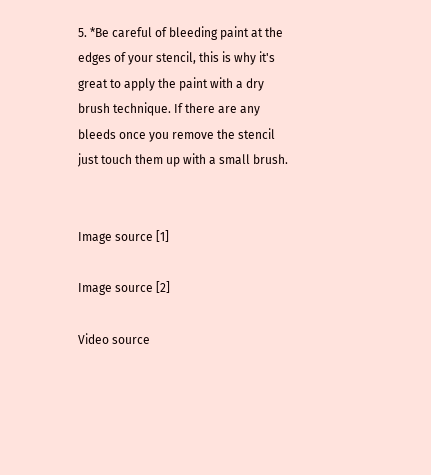5. *Be careful of bleeding paint at the edges of your stencil, this is why it's great to apply the paint with a dry brush technique. If there are any bleeds once you remove the stencil just touch them up with a small brush.


Image source [1]

Image source [2]

Video source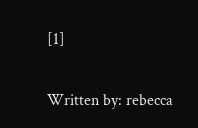[1]


Written by: rebecca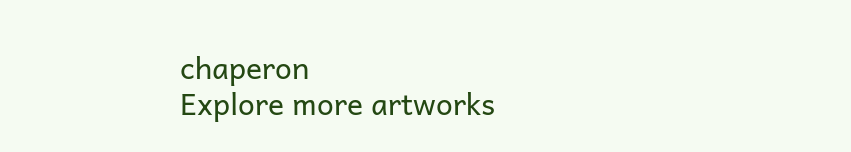chaperon
Explore more artworks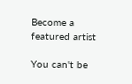Become a featured artist

You can't be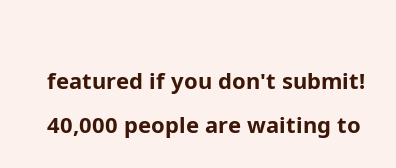featured if you don't submit!
40,000 people are waiting to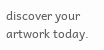discover your artwork today.